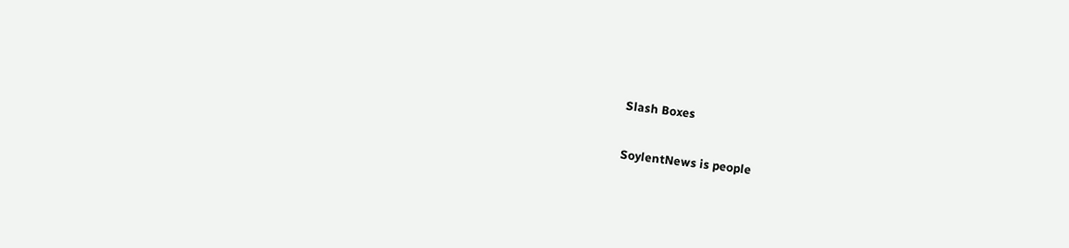Slash Boxes

SoylentNews is people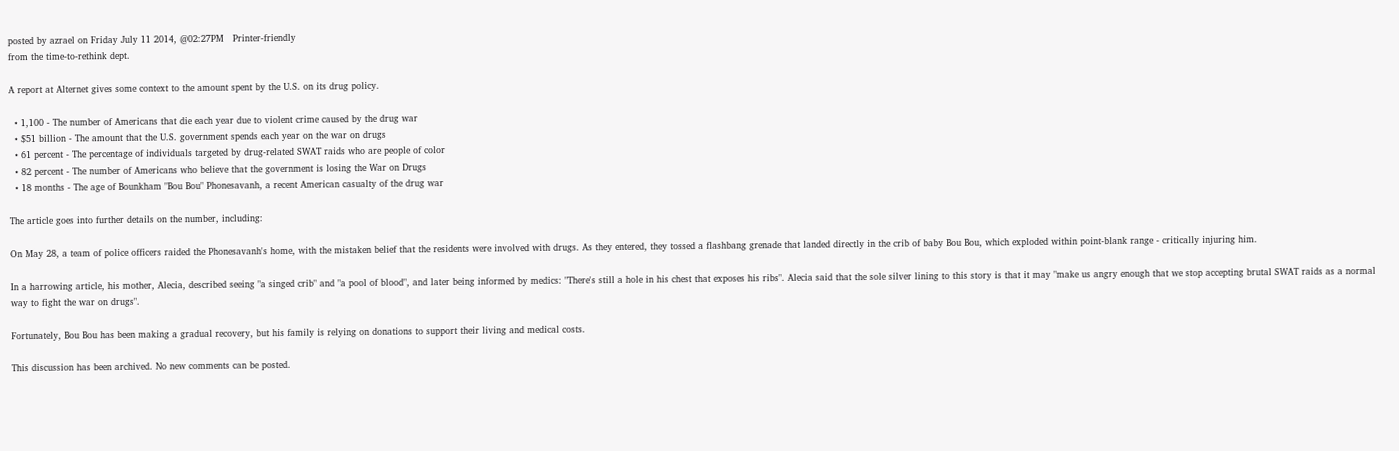posted by azrael on Friday July 11 2014, @02:27PM   Printer-friendly
from the time-to-rethink dept.

A report at Alternet gives some context to the amount spent by the U.S. on its drug policy.

  • 1,100 - The number of Americans that die each year due to violent crime caused by the drug war
  • $51 billion - The amount that the U.S. government spends each year on the war on drugs
  • 61 percent - The percentage of individuals targeted by drug-related SWAT raids who are people of color
  • 82 percent - The number of Americans who believe that the government is losing the War on Drugs
  • 18 months - The age of Bounkham "Bou Bou" Phonesavanh, a recent American casualty of the drug war

The article goes into further details on the number, including:

On May 28, a team of police officers raided the Phonesavanh's home, with the mistaken belief that the residents were involved with drugs. As they entered, they tossed a flashbang grenade that landed directly in the crib of baby Bou Bou, which exploded within point-blank range - critically injuring him.

In a harrowing article, his mother, Alecia, described seeing "a singed crib" and "a pool of blood", and later being informed by medics: "There's still a hole in his chest that exposes his ribs". Alecia said that the sole silver lining to this story is that it may "make us angry enough that we stop accepting brutal SWAT raids as a normal way to fight the war on drugs".

Fortunately, Bou Bou has been making a gradual recovery, but his family is relying on donations to support their living and medical costs.

This discussion has been archived. No new comments can be posted.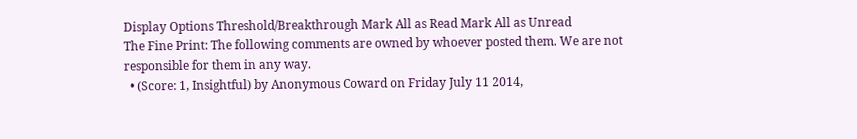Display Options Threshold/Breakthrough Mark All as Read Mark All as Unread
The Fine Print: The following comments are owned by whoever posted them. We are not responsible for them in any way.
  • (Score: 1, Insightful) by Anonymous Coward on Friday July 11 2014,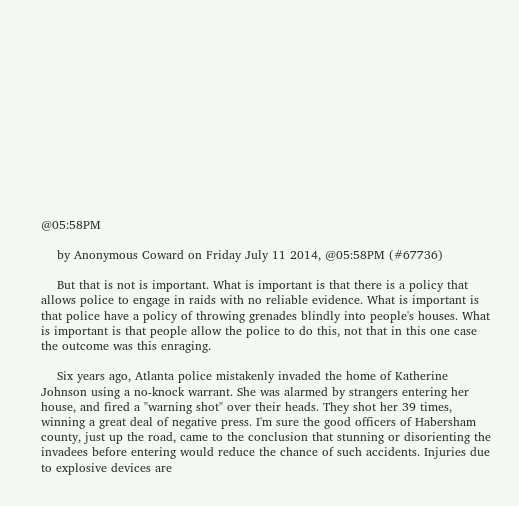@05:58PM

    by Anonymous Coward on Friday July 11 2014, @05:58PM (#67736)

    But that is not is important. What is important is that there is a policy that allows police to engage in raids with no reliable evidence. What is important is that police have a policy of throwing grenades blindly into people's houses. What is important is that people allow the police to do this, not that in this one case the outcome was this enraging.

    Six years ago, Atlanta police mistakenly invaded the home of Katherine Johnson using a no-knock warrant. She was alarmed by strangers entering her house, and fired a "warning shot" over their heads. They shot her 39 times, winning a great deal of negative press. I'm sure the good officers of Habersham county, just up the road, came to the conclusion that stunning or disorienting the invadees before entering would reduce the chance of such accidents. Injuries due to explosive devices are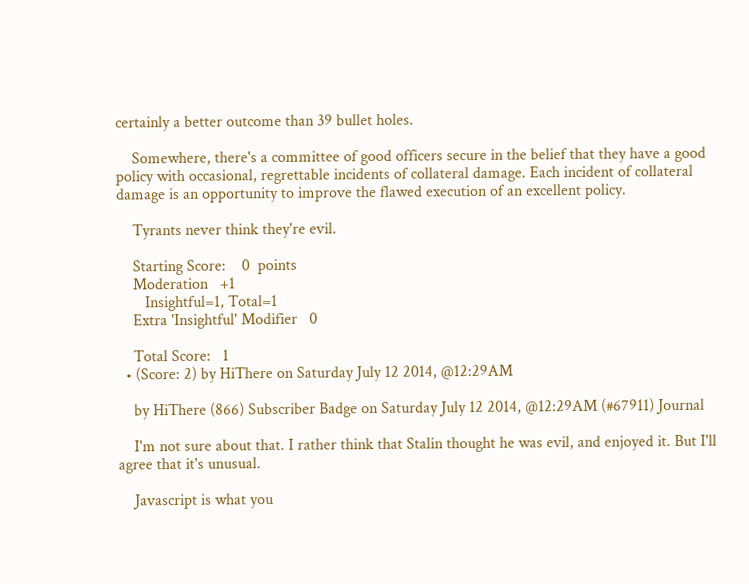certainly a better outcome than 39 bullet holes.

    Somewhere, there's a committee of good officers secure in the belief that they have a good policy with occasional, regrettable incidents of collateral damage. Each incident of collateral damage is an opportunity to improve the flawed execution of an excellent policy.

    Tyrants never think they're evil.

    Starting Score:    0  points
    Moderation   +1
       Insightful=1, Total=1
    Extra 'Insightful' Modifier   0

    Total Score:   1
  • (Score: 2) by HiThere on Saturday July 12 2014, @12:29AM

    by HiThere (866) Subscriber Badge on Saturday July 12 2014, @12:29AM (#67911) Journal

    I'm not sure about that. I rather think that Stalin thought he was evil, and enjoyed it. But I'll agree that it's unusual.

    Javascript is what you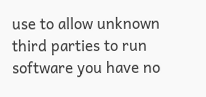use to allow unknown third parties to run software you have no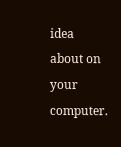idea about on your computer.